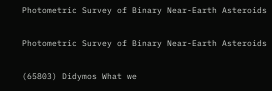Photometric Survey of Binary Near-Earth Asteroids

Photometric Survey of Binary Near-Earth Asteroids

(65803) Didymos What we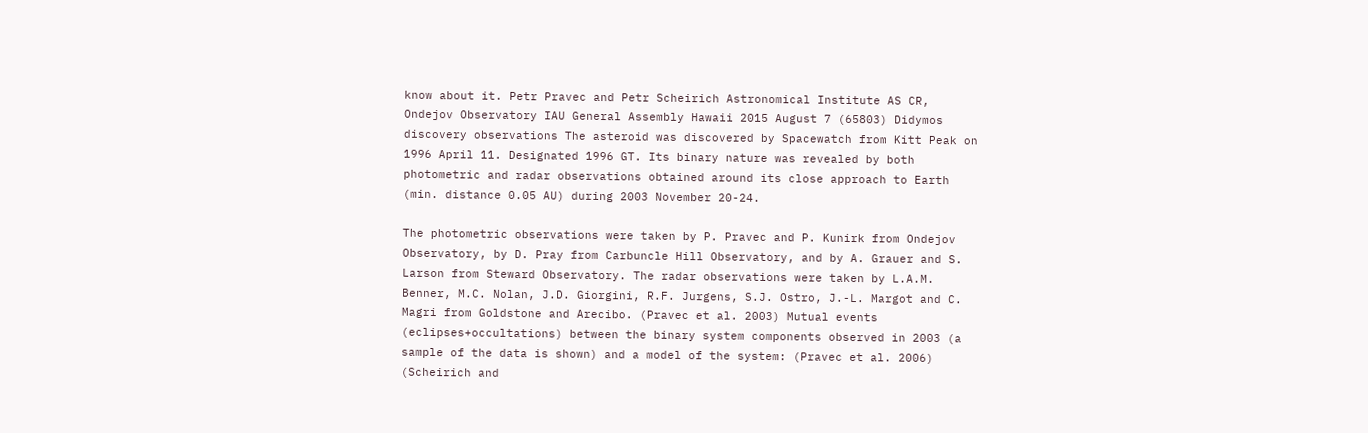know about it. Petr Pravec and Petr Scheirich Astronomical Institute AS CR, Ondejov Observatory IAU General Assembly Hawaii 2015 August 7 (65803) Didymos discovery observations The asteroid was discovered by Spacewatch from Kitt Peak on 1996 April 11. Designated 1996 GT. Its binary nature was revealed by both photometric and radar observations obtained around its close approach to Earth (min. distance 0.05 AU) during 2003 November 20-24.

The photometric observations were taken by P. Pravec and P. Kunirk from Ondejov Observatory, by D. Pray from Carbuncle Hill Observatory, and by A. Grauer and S. Larson from Steward Observatory. The radar observations were taken by L.A.M. Benner, M.C. Nolan, J.D. Giorgini, R.F. Jurgens, S.J. Ostro, J.-L. Margot and C. Magri from Goldstone and Arecibo. (Pravec et al. 2003) Mutual events (eclipses+occultations) between the binary system components observed in 2003 (a sample of the data is shown) and a model of the system: (Pravec et al. 2006) (Scheirich and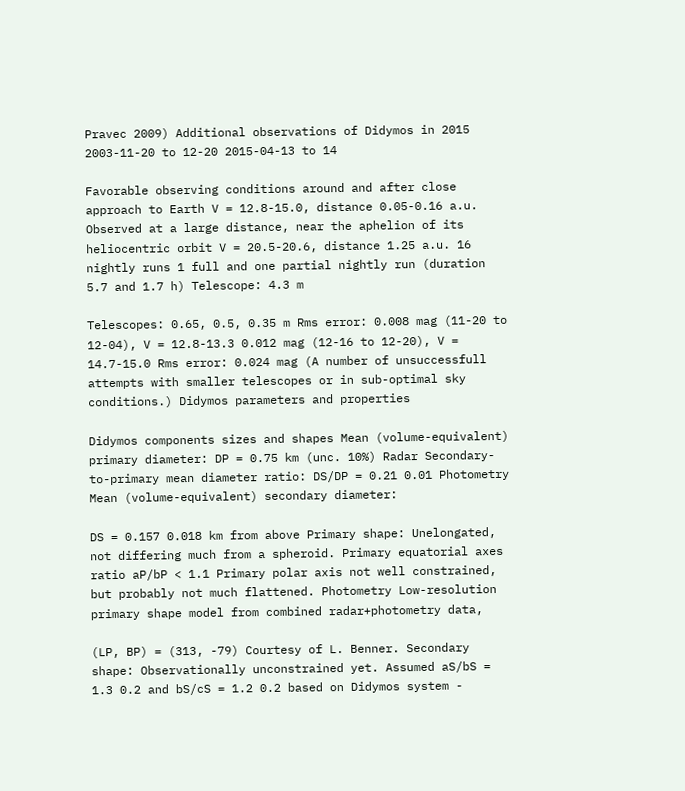Pravec 2009) Additional observations of Didymos in 2015 2003-11-20 to 12-20 2015-04-13 to 14

Favorable observing conditions around and after close approach to Earth V = 12.8-15.0, distance 0.05-0.16 a.u. Observed at a large distance, near the aphelion of its heliocentric orbit V = 20.5-20.6, distance 1.25 a.u. 16 nightly runs 1 full and one partial nightly run (duration 5.7 and 1.7 h) Telescope: 4.3 m

Telescopes: 0.65, 0.5, 0.35 m Rms error: 0.008 mag (11-20 to 12-04), V = 12.8-13.3 0.012 mag (12-16 to 12-20), V = 14.7-15.0 Rms error: 0.024 mag (A number of unsuccessfull attempts with smaller telescopes or in sub-optimal sky conditions.) Didymos parameters and properties

Didymos components sizes and shapes Mean (volume-equivalent) primary diameter: DP = 0.75 km (unc. 10%) Radar Secondary-to-primary mean diameter ratio: DS/DP = 0.21 0.01 Photometry Mean (volume-equivalent) secondary diameter:

DS = 0.157 0.018 km from above Primary shape: Unelongated, not differing much from a spheroid. Primary equatorial axes ratio aP/bP < 1.1 Primary polar axis not well constrained, but probably not much flattened. Photometry Low-resolution primary shape model from combined radar+photometry data,

(LP, BP) = (313, -79) Courtesy of L. Benner. Secondary shape: Observationally unconstrained yet. Assumed aS/bS = 1.3 0.2 and bS/cS = 1.2 0.2 based on Didymos system -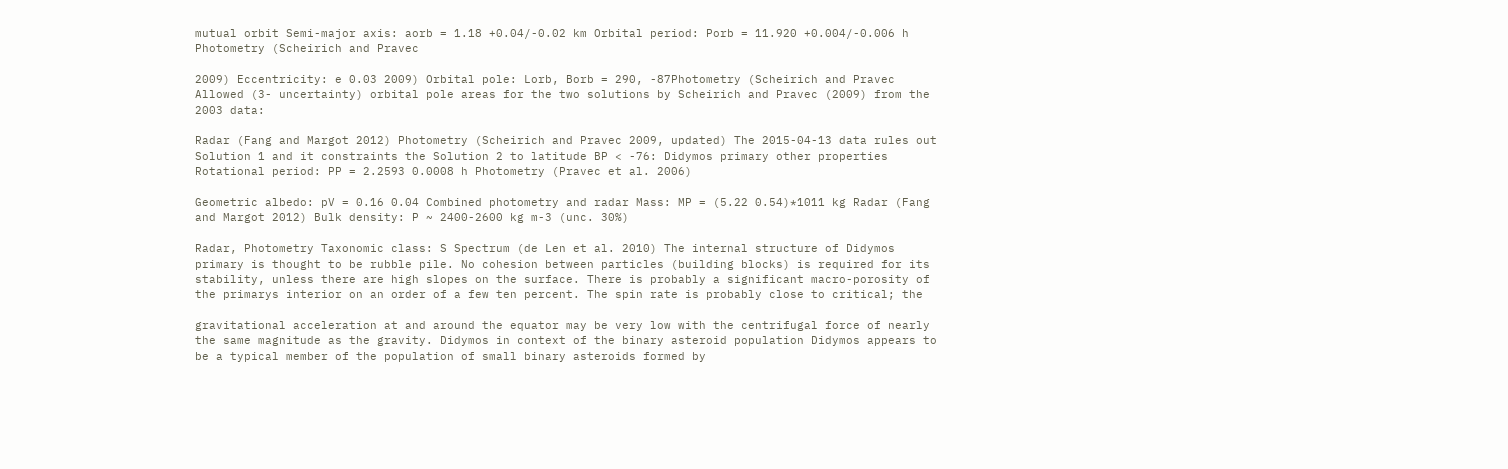mutual orbit Semi-major axis: aorb = 1.18 +0.04/-0.02 km Orbital period: Porb = 11.920 +0.004/-0.006 h Photometry (Scheirich and Pravec

2009) Eccentricity: e 0.03 2009) Orbital pole: Lorb, Borb = 290, -87Photometry (Scheirich and Pravec Allowed (3- uncertainty) orbital pole areas for the two solutions by Scheirich and Pravec (2009) from the 2003 data:

Radar (Fang and Margot 2012) Photometry (Scheirich and Pravec 2009, updated) The 2015-04-13 data rules out Solution 1 and it constraints the Solution 2 to latitude BP < -76: Didymos primary other properties Rotational period: PP = 2.2593 0.0008 h Photometry (Pravec et al. 2006)

Geometric albedo: pV = 0.16 0.04 Combined photometry and radar Mass: MP = (5.22 0.54)*1011 kg Radar (Fang and Margot 2012) Bulk density: P ~ 2400-2600 kg m-3 (unc. 30%)

Radar, Photometry Taxonomic class: S Spectrum (de Len et al. 2010) The internal structure of Didymos primary is thought to be rubble pile. No cohesion between particles (building blocks) is required for its stability, unless there are high slopes on the surface. There is probably a significant macro-porosity of the primarys interior on an order of a few ten percent. The spin rate is probably close to critical; the

gravitational acceleration at and around the equator may be very low with the centrifugal force of nearly the same magnitude as the gravity. Didymos in context of the binary asteroid population Didymos appears to be a typical member of the population of small binary asteroids formed by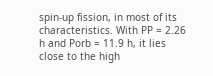spin-up fission, in most of its characteristics. With PP = 2.26 h and Porb = 11.9 h, it lies close to the high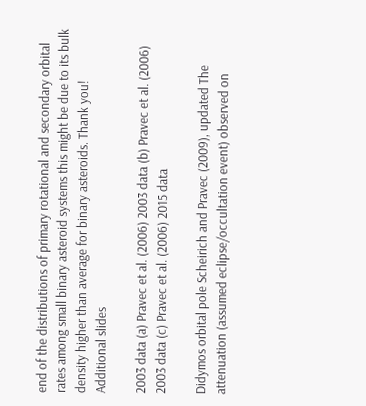end of the distributions of primary rotational and secondary orbital rates among small binary asteroid systems this might be due to its bulk density higher than average for binary asteroids. Thank you! Additional slides

2003 data (a) Pravec et al. (2006) 2003 data (b) Pravec et al. (2006) 2003 data (c) Pravec et al. (2006) 2015 data

Didymos orbital pole Scheirich and Pravec (2009), updated The attenuation (assumed eclipse/occultation event) observed on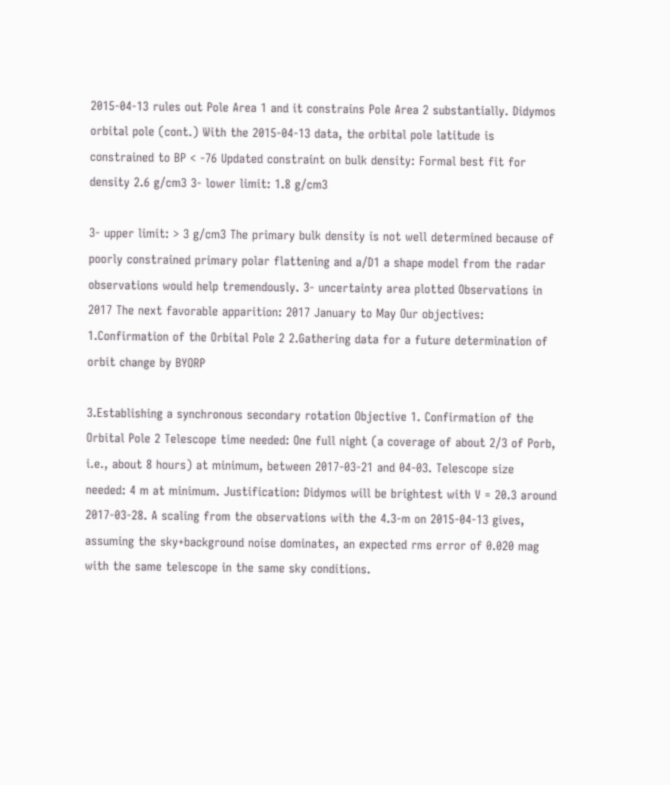2015-04-13 rules out Pole Area 1 and it constrains Pole Area 2 substantially. Didymos orbital pole (cont.) With the 2015-04-13 data, the orbital pole latitude is constrained to BP < -76 Updated constraint on bulk density: Formal best fit for density 2.6 g/cm3 3- lower limit: 1.8 g/cm3

3- upper limit: > 3 g/cm3 The primary bulk density is not well determined because of poorly constrained primary polar flattening and a/D1 a shape model from the radar observations would help tremendously. 3- uncertainty area plotted Observations in 2017 The next favorable apparition: 2017 January to May Our objectives: 1.Confirmation of the Orbital Pole 2 2.Gathering data for a future determination of orbit change by BYORP

3.Establishing a synchronous secondary rotation Objective 1. Confirmation of the Orbital Pole 2 Telescope time needed: One full night (a coverage of about 2/3 of Porb, i.e., about 8 hours) at minimum, between 2017-03-21 and 04-03. Telescope size needed: 4 m at minimum. Justification: Didymos will be brightest with V = 20.3 around 2017-03-28. A scaling from the observations with the 4.3-m on 2015-04-13 gives, assuming the sky+background noise dominates, an expected rms error of 0.020 mag with the same telescope in the same sky conditions.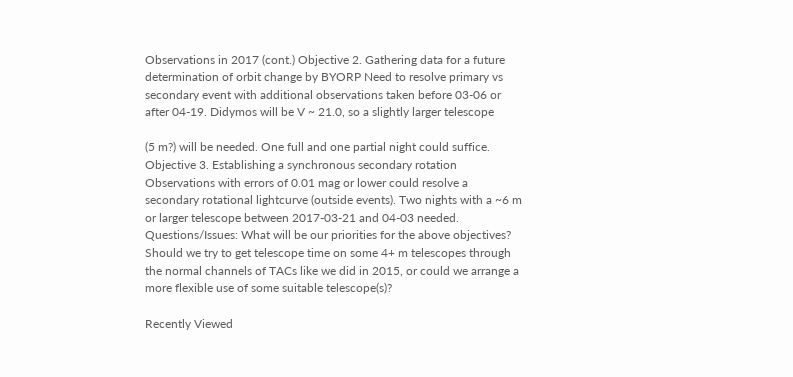Observations in 2017 (cont.) Objective 2. Gathering data for a future determination of orbit change by BYORP Need to resolve primary vs secondary event with additional observations taken before 03-06 or after 04-19. Didymos will be V ~ 21.0, so a slightly larger telescope

(5 m?) will be needed. One full and one partial night could suffice. Objective 3. Establishing a synchronous secondary rotation Observations with errors of 0.01 mag or lower could resolve a secondary rotational lightcurve (outside events). Two nights with a ~6 m or larger telescope between 2017-03-21 and 04-03 needed. Questions/Issues: What will be our priorities for the above objectives? Should we try to get telescope time on some 4+ m telescopes through the normal channels of TACs like we did in 2015, or could we arrange a more flexible use of some suitable telescope(s)?

Recently Viewed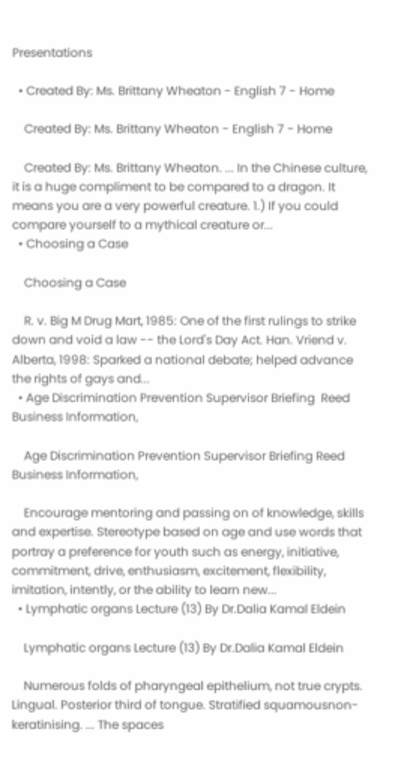Presentations

  • Created By: Ms. Brittany Wheaton - English 7 - Home

    Created By: Ms. Brittany Wheaton - English 7 - Home

    Created By: Ms. Brittany Wheaton. ... In the Chinese culture, it is a huge compliment to be compared to a dragon. It means you are a very powerful creature. 1.) If you could compare yourself to a mythical creature or...
  • Choosing a Case

    Choosing a Case

    R. v. Big M Drug Mart, 1985: One of the first rulings to strike down and void a law -- the Lord's Day Act. Han. Vriend v. Alberta, 1998: Sparked a national debate; helped advance the rights of gays and...
  • Age Discrimination Prevention Supervisor Briefing  Reed Business Information,

    Age Discrimination Prevention Supervisor Briefing Reed Business Information,

    Encourage mentoring and passing on of knowledge, skills and expertise. Stereotype based on age and use words that portray a preference for youth such as energy, initiative, commitment, drive, enthusiasm, excitement, flexibility, imitation, intently, or the ability to learn new...
  • Lymphatic organs Lecture (13) By Dr.Dalia Kamal Eldein

    Lymphatic organs Lecture (13) By Dr.Dalia Kamal Eldein

    Numerous folds of pharyngeal epithelium, not true crypts. Lingual. Posterior third of tongue. Stratified squamousnon-keratinising. ... The spaces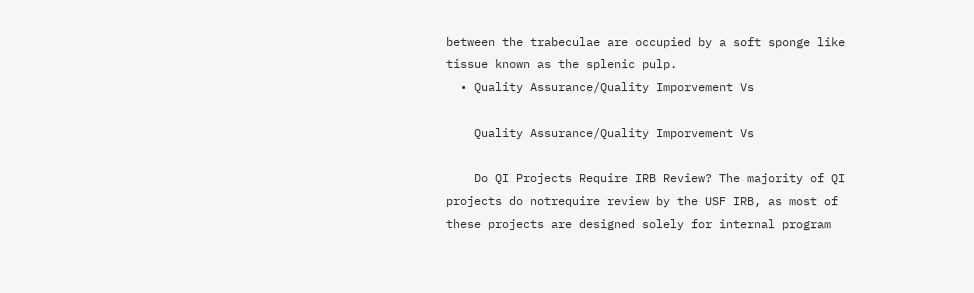between the trabeculae are occupied by a soft sponge like tissue known as the splenic pulp.
  • Quality Assurance/Quality Imporvement Vs

    Quality Assurance/Quality Imporvement Vs

    Do QI Projects Require IRB Review? The majority of QI projects do notrequire review by the USF IRB, as most of these projects are designed solely for internal program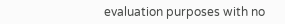evaluation purposes with no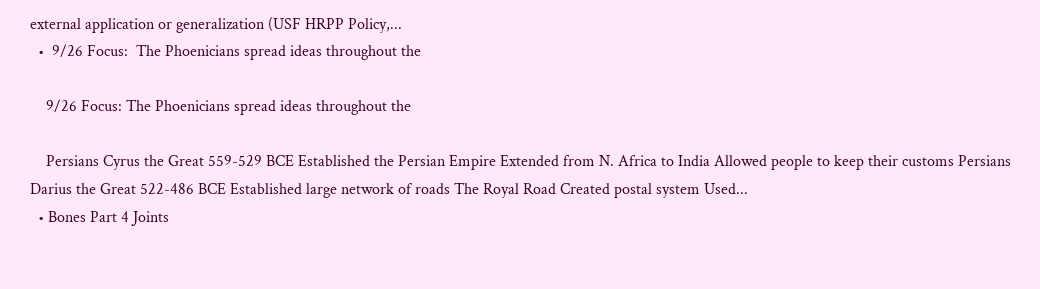external application or generalization (USF HRPP Policy,...
  •  9/26 Focus:  The Phoenicians spread ideas throughout the

    9/26 Focus: The Phoenicians spread ideas throughout the

    Persians Cyrus the Great 559-529 BCE Established the Persian Empire Extended from N. Africa to India Allowed people to keep their customs Persians Darius the Great 522-486 BCE Established large network of roads The Royal Road Created postal system Used...
  • Bones Part 4 Joints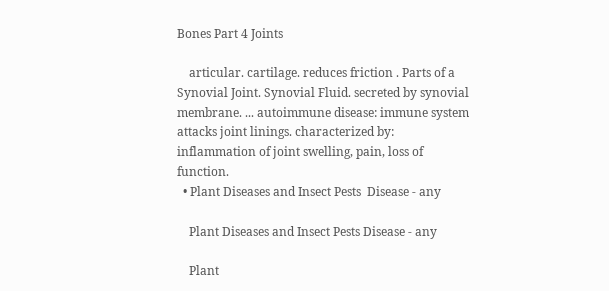Bones Part 4 Joints

    articular. cartilage. reduces friction . Parts of a Synovial Joint. Synovial Fluid. secreted by synovial membrane. ... autoimmune disease: immune system attacks joint linings. characterized by: inflammation of joint swelling, pain, loss of function.
  • Plant Diseases and Insect Pests  Disease - any

    Plant Diseases and Insect Pests Disease - any

    Plant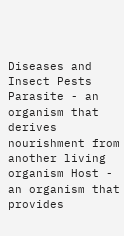Diseases and Insect Pests Parasite - an organism that derives nourishment from another living organism Host - an organism that provides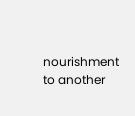nourishment to another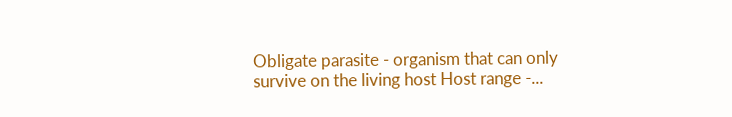Obligate parasite - organism that can only survive on the living host Host range -...